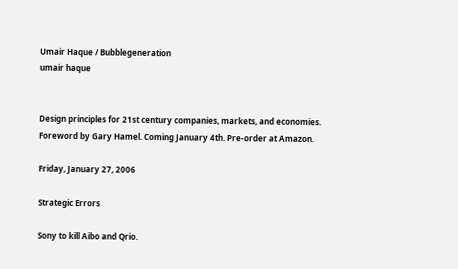Umair Haque / Bubblegeneration
umair haque


Design principles for 21st century companies, markets, and economies. Foreword by Gary Hamel. Coming January 4th. Pre-order at Amazon.

Friday, January 27, 2006

Strategic Errors

Sony to kill Aibo and Qrio.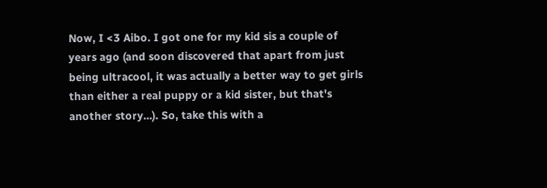Now, I <3 Aibo. I got one for my kid sis a couple of years ago (and soon discovered that apart from just being ultracool, it was actually a better way to get girls than either a real puppy or a kid sister, but that's another story...). So, take this with a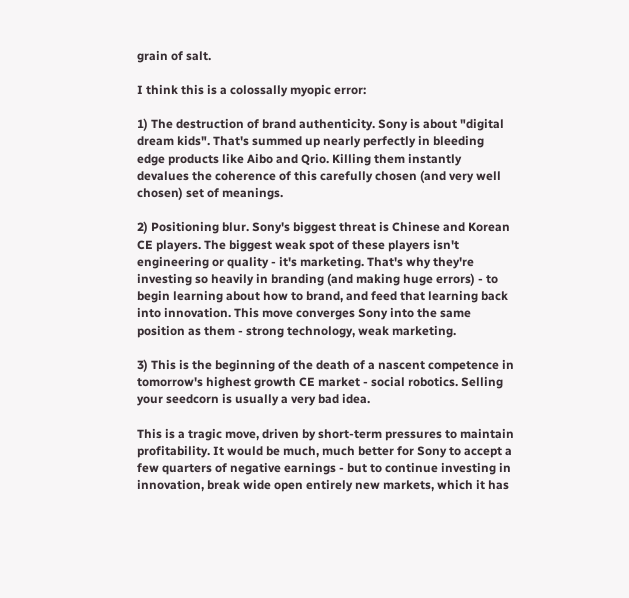grain of salt.

I think this is a colossally myopic error:

1) The destruction of brand authenticity. Sony is about "digital dream kids". That's summed up nearly perfectly in bleeding edge products like Aibo and Qrio. Killing them instantly devalues the coherence of this carefully chosen (and very well chosen) set of meanings.

2) Positioning blur. Sony's biggest threat is Chinese and Korean CE players. The biggest weak spot of these players isn't engineering or quality - it's marketing. That's why they're investing so heavily in branding (and making huge errors) - to begin learning about how to brand, and feed that learning back into innovation. This move converges Sony into the same position as them - strong technology, weak marketing.

3) This is the beginning of the death of a nascent competence in tomorrow's highest growth CE market - social robotics. Selling your seedcorn is usually a very bad idea.

This is a tragic move, driven by short-term pressures to maintain profitability. It would be much, much better for Sony to accept a few quarters of negative earnings - but to continue investing in innovation, break wide open entirely new markets, which it has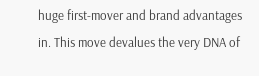huge first-mover and brand advantages in. This move devalues the very DNA of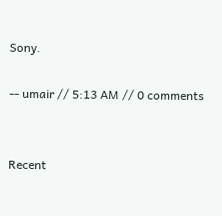Sony.

-- umair // 5:13 AM // 0 comments


Recent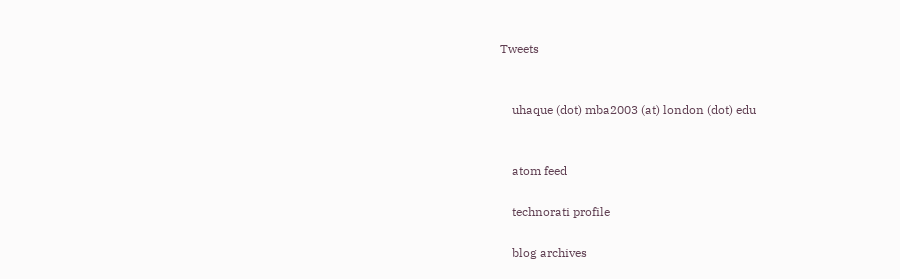Tweets


    uhaque (dot) mba2003 (at) london (dot) edu


    atom feed

    technorati profile

    blog archives